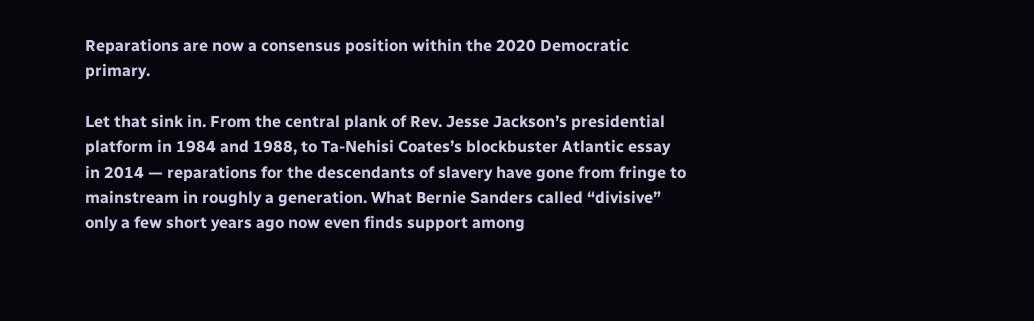Reparations are now a consensus position within the 2020 Democratic primary.

Let that sink in. From the central plank of Rev. Jesse Jackson’s presidential platform in 1984 and 1988, to Ta-Nehisi Coates’s blockbuster Atlantic essay in 2014 — reparations for the descendants of slavery have gone from fringe to mainstream in roughly a generation. What Bernie Sanders called “divisive” only a few short years ago now even finds support among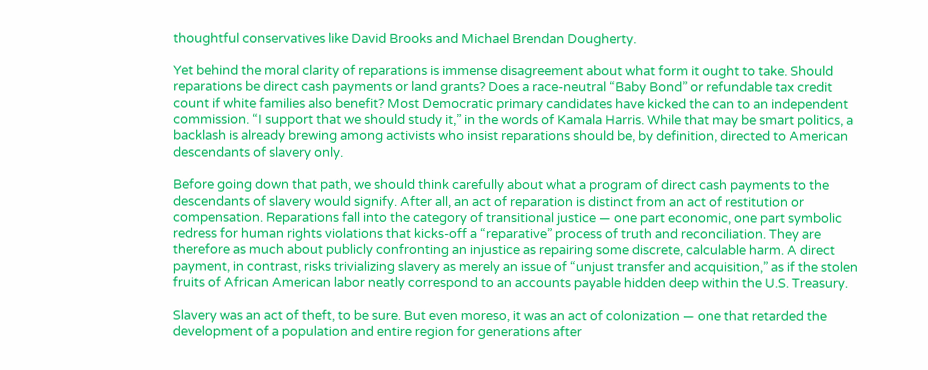thoughtful conservatives like David Brooks and Michael Brendan Dougherty.

Yet behind the moral clarity of reparations is immense disagreement about what form it ought to take. Should reparations be direct cash payments or land grants? Does a race-neutral “Baby Bond” or refundable tax credit count if white families also benefit? Most Democratic primary candidates have kicked the can to an independent commission. “I support that we should study it,” in the words of Kamala Harris. While that may be smart politics, a backlash is already brewing among activists who insist reparations should be, by definition, directed to American descendants of slavery only.

Before going down that path, we should think carefully about what a program of direct cash payments to the descendants of slavery would signify. After all, an act of reparation is distinct from an act of restitution or compensation. Reparations fall into the category of transitional justice — one part economic, one part symbolic redress for human rights violations that kicks-off a “reparative” process of truth and reconciliation. They are therefore as much about publicly confronting an injustice as repairing some discrete, calculable harm. A direct payment, in contrast, risks trivializing slavery as merely an issue of “unjust transfer and acquisition,” as if the stolen fruits of African American labor neatly correspond to an accounts payable hidden deep within the U.S. Treasury.

Slavery was an act of theft, to be sure. But even moreso, it was an act of colonization — one that retarded the development of a population and entire region for generations after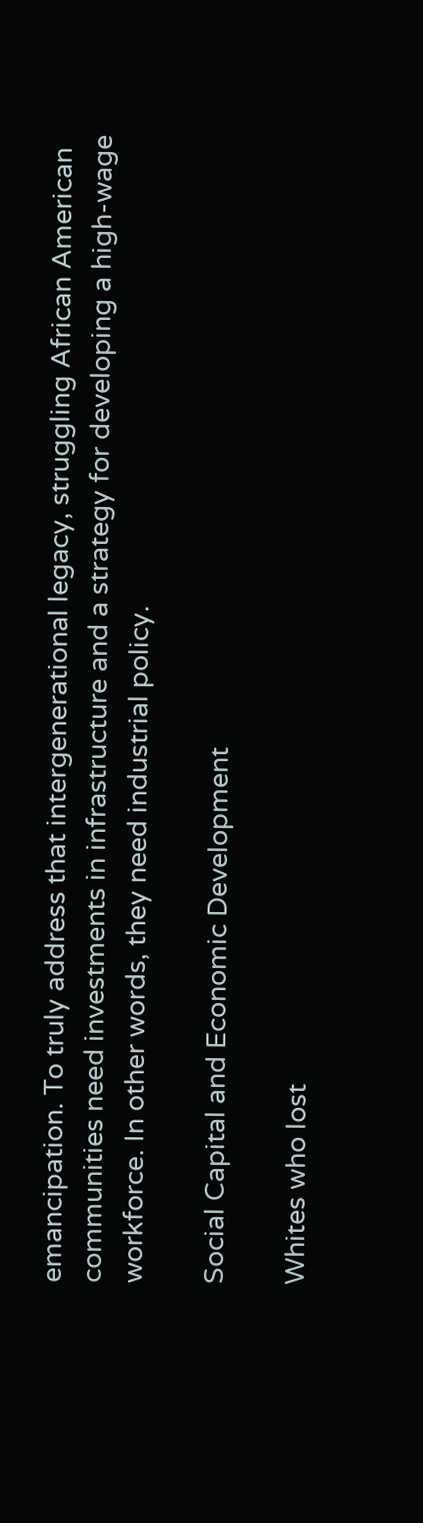emancipation. To truly address that intergenerational legacy, struggling African American communities need investments in infrastructure and a strategy for developing a high-wage workforce. In other words, they need industrial policy.

Social Capital and Economic Development

Whites who lost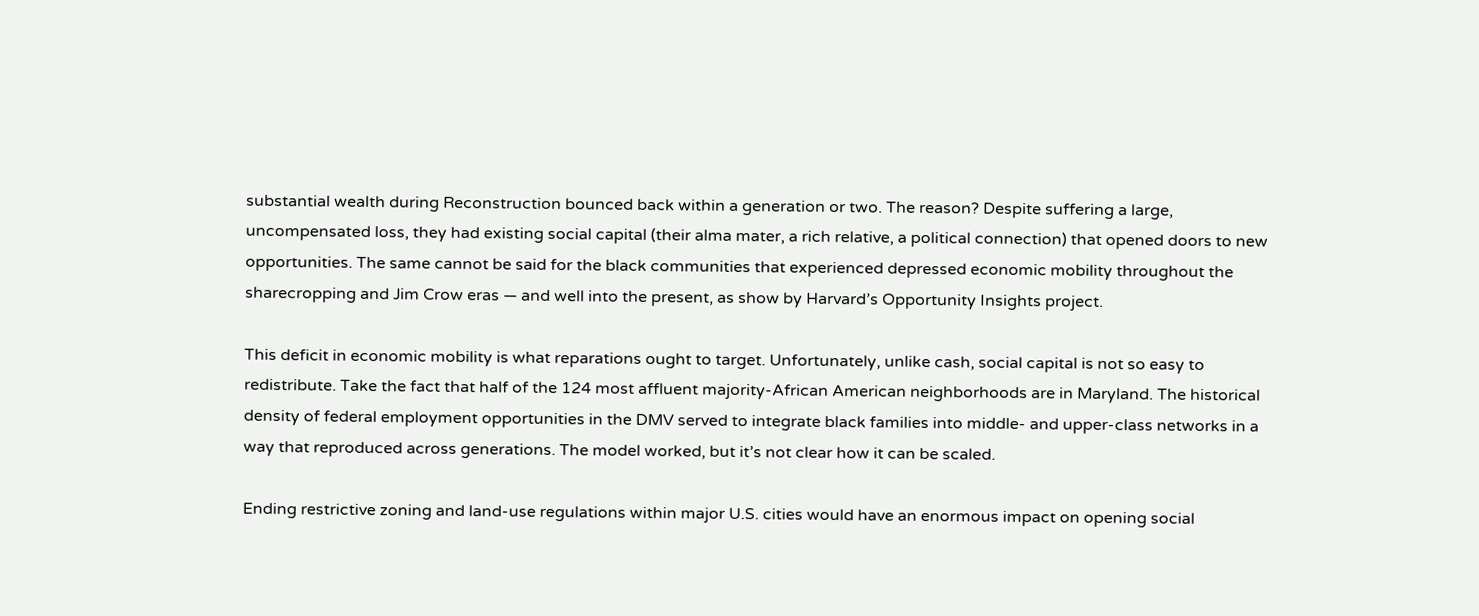substantial wealth during Reconstruction bounced back within a generation or two. The reason? Despite suffering a large, uncompensated loss, they had existing social capital (their alma mater, a rich relative, a political connection) that opened doors to new opportunities. The same cannot be said for the black communities that experienced depressed economic mobility throughout the sharecropping and Jim Crow eras — and well into the present, as show by Harvard’s Opportunity Insights project.

This deficit in economic mobility is what reparations ought to target. Unfortunately, unlike cash, social capital is not so easy to redistribute. Take the fact that half of the 124 most affluent majority-African American neighborhoods are in Maryland. The historical density of federal employment opportunities in the DMV served to integrate black families into middle- and upper-class networks in a way that reproduced across generations. The model worked, but it’s not clear how it can be scaled.

Ending restrictive zoning and land-use regulations within major U.S. cities would have an enormous impact on opening social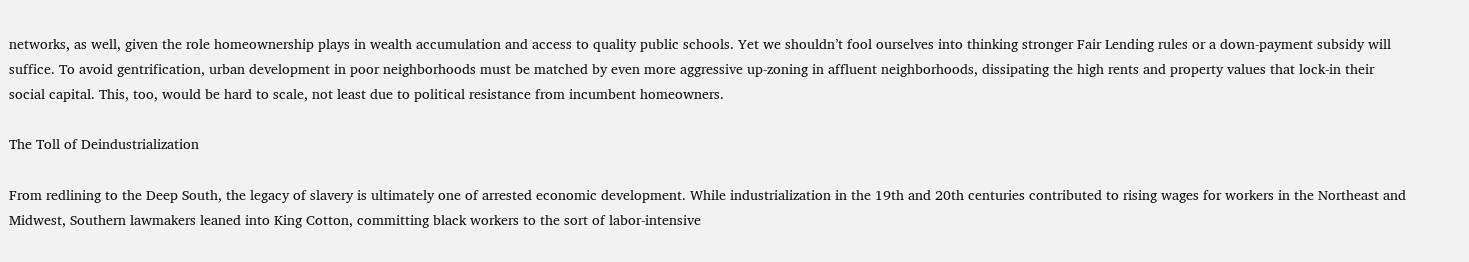networks, as well, given the role homeownership plays in wealth accumulation and access to quality public schools. Yet we shouldn’t fool ourselves into thinking stronger Fair Lending rules or a down-payment subsidy will suffice. To avoid gentrification, urban development in poor neighborhoods must be matched by even more aggressive up-zoning in affluent neighborhoods, dissipating the high rents and property values that lock-in their social capital. This, too, would be hard to scale, not least due to political resistance from incumbent homeowners.

The Toll of Deindustrialization

From redlining to the Deep South, the legacy of slavery is ultimately one of arrested economic development. While industrialization in the 19th and 20th centuries contributed to rising wages for workers in the Northeast and Midwest, Southern lawmakers leaned into King Cotton, committing black workers to the sort of labor-intensive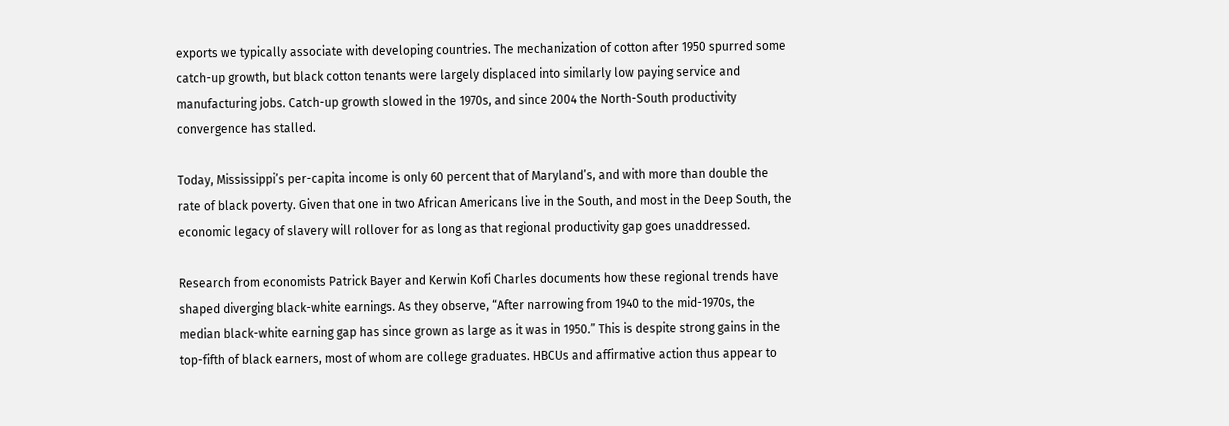exports we typically associate with developing countries. The mechanization of cotton after 1950 spurred some catch-up growth, but black cotton tenants were largely displaced into similarly low paying service and manufacturing jobs. Catch-up growth slowed in the 1970s, and since 2004 the North-South productivity convergence has stalled.

Today, Mississippi’s per-capita income is only 60 percent that of Maryland’s, and with more than double the rate of black poverty. Given that one in two African Americans live in the South, and most in the Deep South, the economic legacy of slavery will rollover for as long as that regional productivity gap goes unaddressed.

Research from economists Patrick Bayer and Kerwin Kofi Charles documents how these regional trends have shaped diverging black-white earnings. As they observe, “After narrowing from 1940 to the mid-1970s, the median black-white earning gap has since grown as large as it was in 1950.” This is despite strong gains in the top-fifth of black earners, most of whom are college graduates. HBCUs and affirmative action thus appear to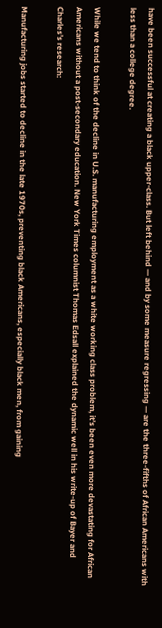have been successful at creating a black upper-class. But left behind — and by some measure regressing — are the three-fifths of African Americans with less than a college degree.

While we tend to think of the decline in U.S. manufacturing employment as a white working class problem, it’s been even more devastating for African Americans without a post-secondary education. New York Times columnist Thomas Edsall explained the dynamic well in his write-up of Bayer and Charles’s research:

Manufacturing jobs started to decline in the late 1970s, preventing black Americans, especially black men, from gaining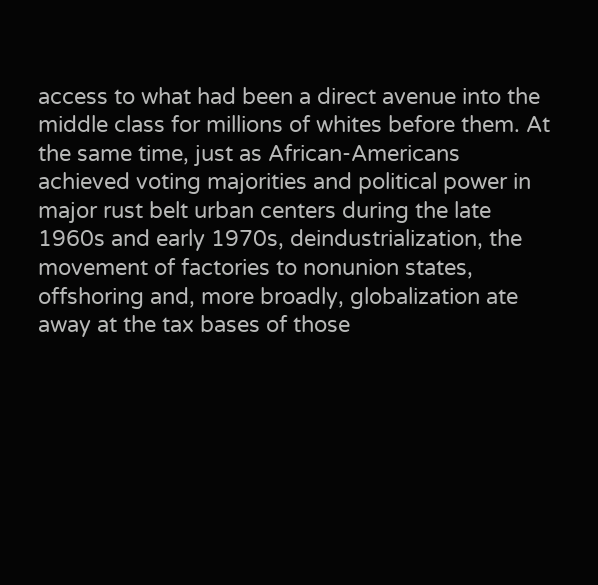access to what had been a direct avenue into the middle class for millions of whites before them. At the same time, just as African-Americans achieved voting majorities and political power in major rust belt urban centers during the late 1960s and early 1970s, deindustrialization, the movement of factories to nonunion states, offshoring and, more broadly, globalization ate away at the tax bases of those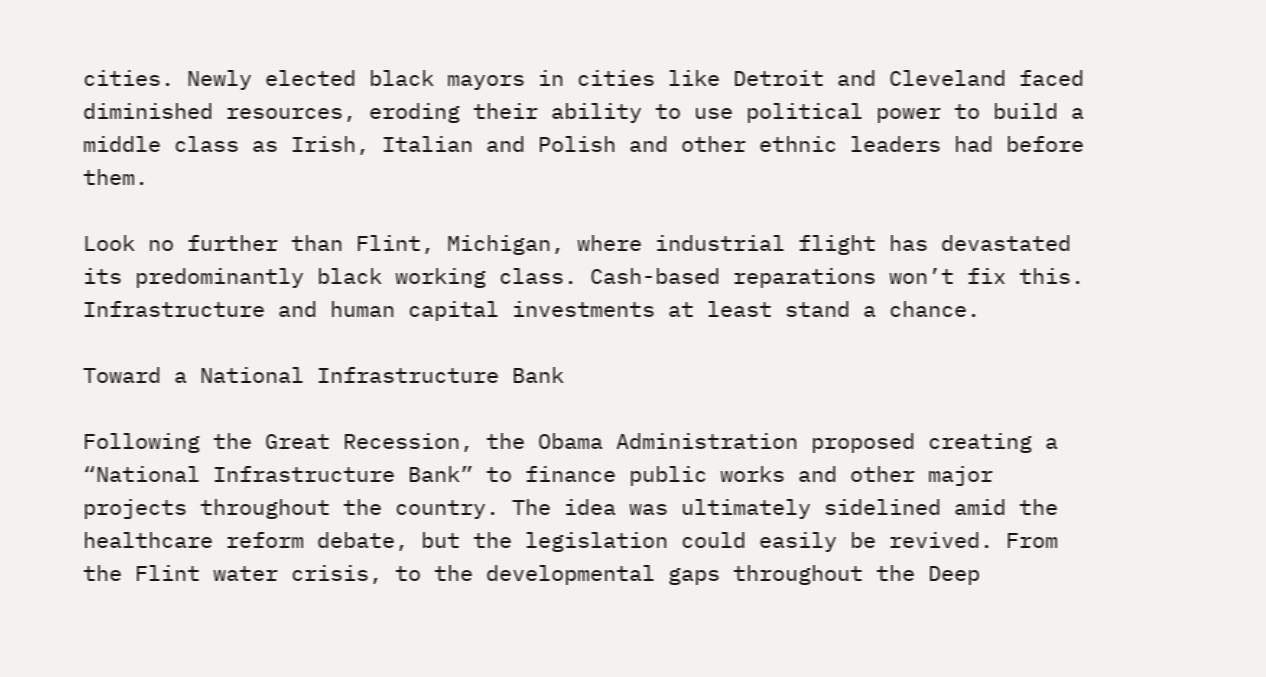cities. Newly elected black mayors in cities like Detroit and Cleveland faced diminished resources, eroding their ability to use political power to build a middle class as Irish, Italian and Polish and other ethnic leaders had before them.

Look no further than Flint, Michigan, where industrial flight has devastated its predominantly black working class. Cash-based reparations won’t fix this. Infrastructure and human capital investments at least stand a chance.

Toward a National Infrastructure Bank

Following the Great Recession, the Obama Administration proposed creating a “National Infrastructure Bank” to finance public works and other major projects throughout the country. The idea was ultimately sidelined amid the healthcare reform debate, but the legislation could easily be revived. From the Flint water crisis, to the developmental gaps throughout the Deep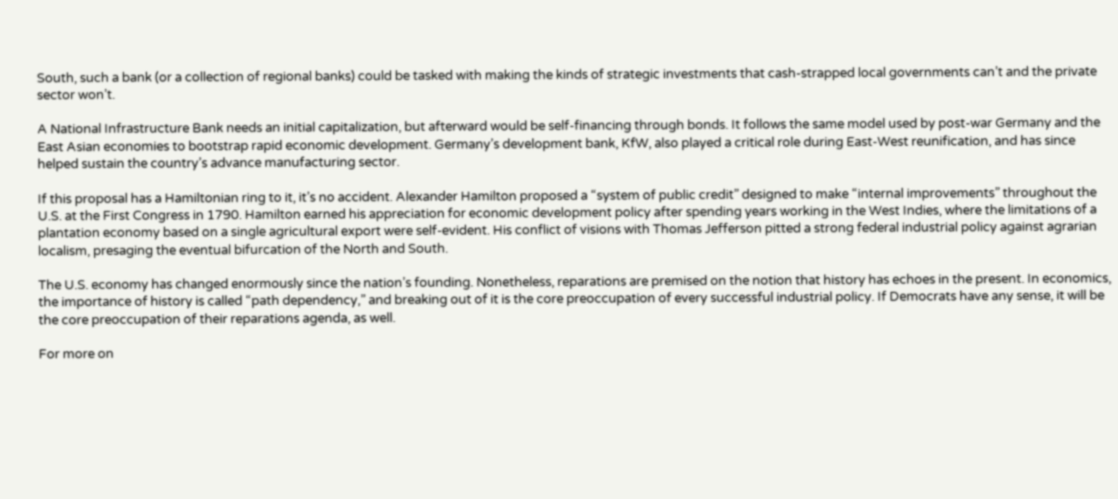South, such a bank (or a collection of regional banks) could be tasked with making the kinds of strategic investments that cash-strapped local governments can’t and the private sector won’t.

A National Infrastructure Bank needs an initial capitalization, but afterward would be self-financing through bonds. It follows the same model used by post-war Germany and the East Asian economies to bootstrap rapid economic development. Germany’s development bank, KfW, also played a critical role during East-West reunification, and has since helped sustain the country’s advance manufacturing sector.

If this proposal has a Hamiltonian ring to it, it’s no accident. Alexander Hamilton proposed a “system of public credit” designed to make “internal improvements” throughout the U.S. at the First Congress in 1790. Hamilton earned his appreciation for economic development policy after spending years working in the West Indies, where the limitations of a plantation economy based on a single agricultural export were self-evident. His conflict of visions with Thomas Jefferson pitted a strong federal industrial policy against agrarian localism, presaging the eventual bifurcation of the North and South.

The U.S. economy has changed enormously since the nation’s founding. Nonetheless, reparations are premised on the notion that history has echoes in the present. In economics, the importance of history is called “path dependency,” and breaking out of it is the core preoccupation of every successful industrial policy. If Democrats have any sense, it will be the core preoccupation of their reparations agenda, as well.

For more on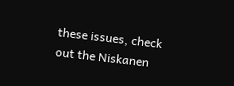these issues, check out the Niskanen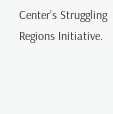Center’s Struggling Regions Initiative.